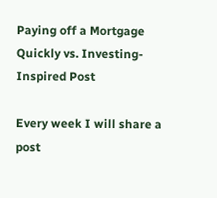Paying off a Mortgage Quickly vs. Investing- Inspired Post

Every week I will share a post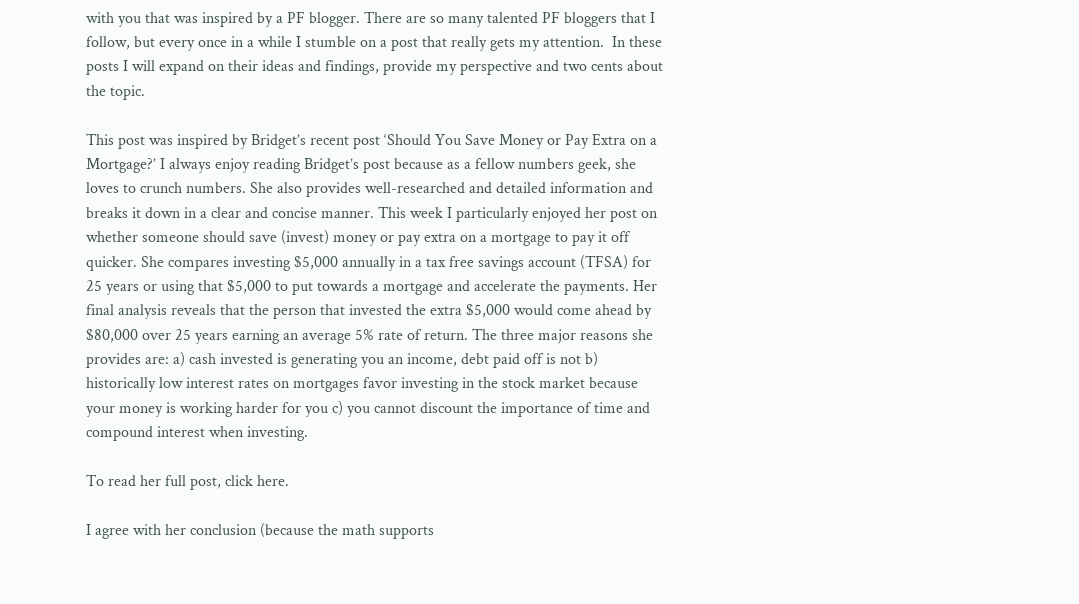with you that was inspired by a PF blogger. There are so many talented PF bloggers that I follow, but every once in a while I stumble on a post that really gets my attention.  In these posts I will expand on their ideas and findings, provide my perspective and two cents about the topic.

This post was inspired by Bridget’s recent post ‘Should You Save Money or Pay Extra on a Mortgage?’ I always enjoy reading Bridget’s post because as a fellow numbers geek, she loves to crunch numbers. She also provides well-researched and detailed information and breaks it down in a clear and concise manner. This week I particularly enjoyed her post on whether someone should save (invest) money or pay extra on a mortgage to pay it off quicker. She compares investing $5,000 annually in a tax free savings account (TFSA) for 25 years or using that $5,000 to put towards a mortgage and accelerate the payments. Her final analysis reveals that the person that invested the extra $5,000 would come ahead by $80,000 over 25 years earning an average 5% rate of return. The three major reasons she provides are: a) cash invested is generating you an income, debt paid off is not b) historically low interest rates on mortgages favor investing in the stock market because your money is working harder for you c) you cannot discount the importance of time and compound interest when investing.

To read her full post, click here.

I agree with her conclusion (because the math supports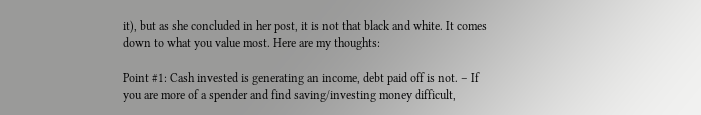it), but as she concluded in her post, it is not that black and white. It comes down to what you value most. Here are my thoughts:

Point #1: Cash invested is generating an income, debt paid off is not. – If you are more of a spender and find saving/investing money difficult,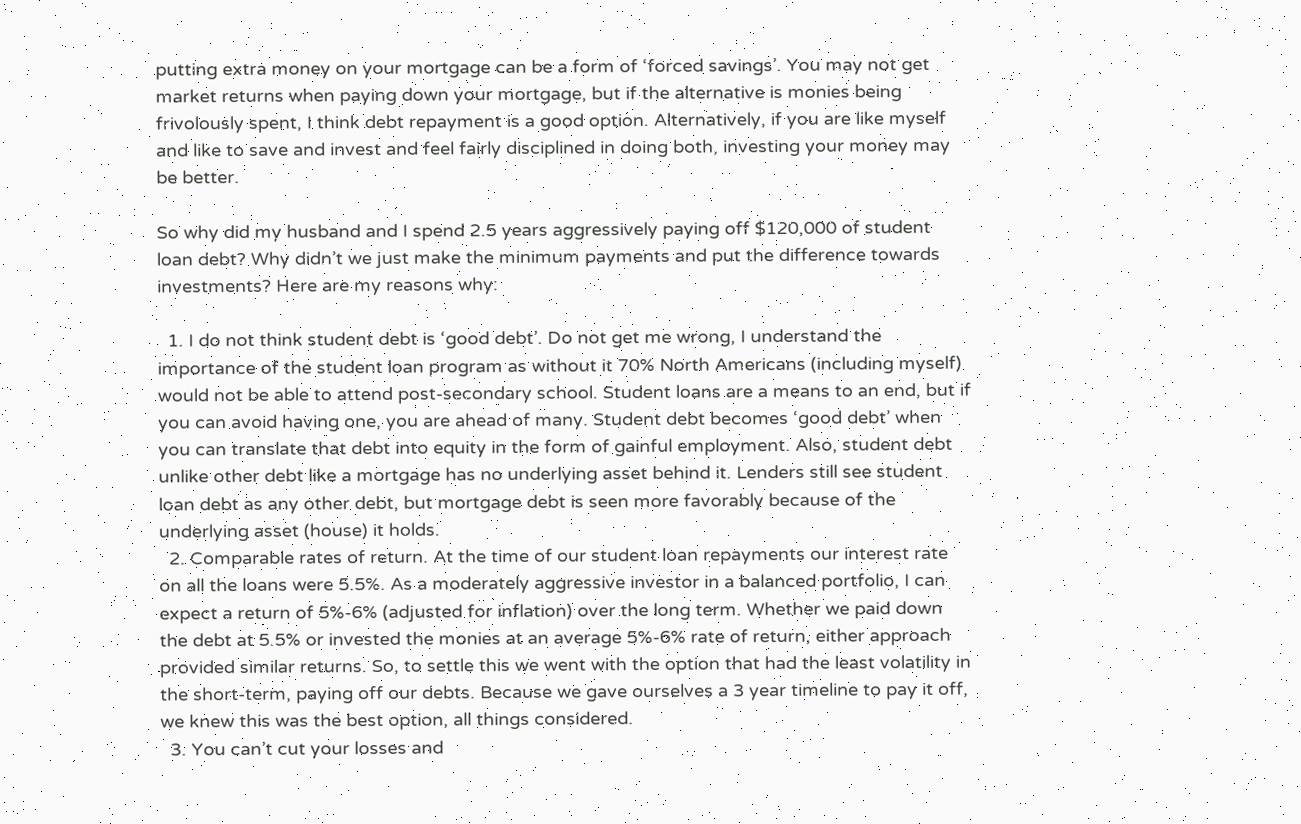putting extra money on your mortgage can be a form of ‘forced savings’. You may not get market returns when paying down your mortgage, but if the alternative is monies being frivolously spent, I think debt repayment is a good option. Alternatively, if you are like myself and like to save and invest and feel fairly disciplined in doing both, investing your money may be better.

So why did my husband and I spend 2.5 years aggressively paying off $120,000 of student loan debt? Why didn’t we just make the minimum payments and put the difference towards investments? Here are my reasons why:

  1. I do not think student debt is ‘good debt’. Do not get me wrong, I understand the importance of the student loan program as without it 70% North Americans (including myself) would not be able to attend post-secondary school. Student loans are a means to an end, but if you can avoid having one, you are ahead of many. Student debt becomes ‘good debt’ when you can translate that debt into equity in the form of gainful employment. Also, student debt unlike other debt like a mortgage has no underlying asset behind it. Lenders still see student loan debt as any other debt, but mortgage debt is seen more favorably because of the underlying asset (house) it holds.
  2. Comparable rates of return. At the time of our student loan repayments our interest rate on all the loans were 5.5%. As a moderately aggressive investor in a balanced portfolio, I can expect a return of 5%-6% (adjusted for inflation) over the long term. Whether we paid down the debt at 5.5% or invested the monies at an average 5%-6% rate of return, either approach provided similar returns. So, to settle this we went with the option that had the least volatility in the short-term, paying off our debts. Because we gave ourselves a 3 year timeline to pay it off, we knew this was the best option, all things considered.
  3. You can’t cut your losses and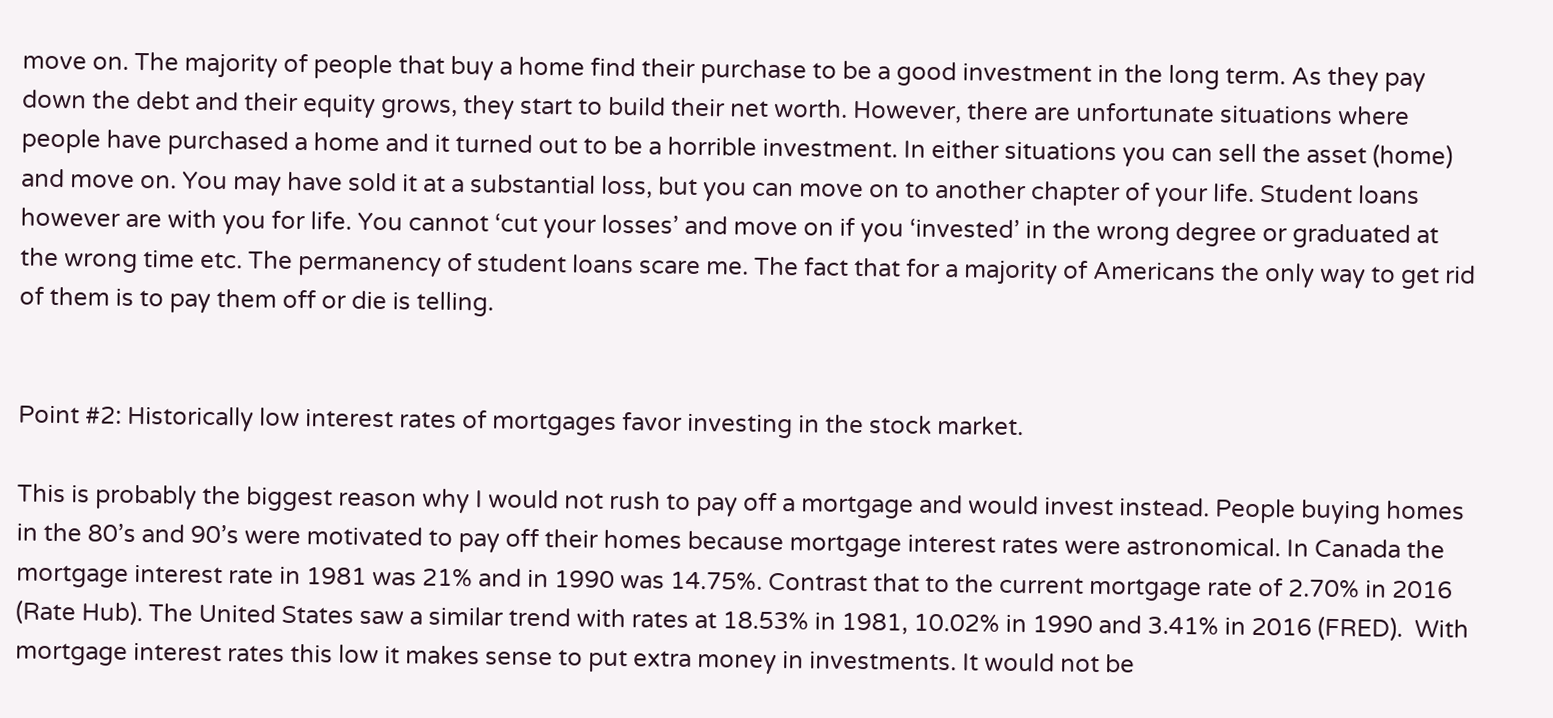move on. The majority of people that buy a home find their purchase to be a good investment in the long term. As they pay down the debt and their equity grows, they start to build their net worth. However, there are unfortunate situations where people have purchased a home and it turned out to be a horrible investment. In either situations you can sell the asset (home) and move on. You may have sold it at a substantial loss, but you can move on to another chapter of your life. Student loans however are with you for life. You cannot ‘cut your losses’ and move on if you ‘invested’ in the wrong degree or graduated at the wrong time etc. The permanency of student loans scare me. The fact that for a majority of Americans the only way to get rid of them is to pay them off or die is telling.


Point #2: Historically low interest rates of mortgages favor investing in the stock market.

This is probably the biggest reason why I would not rush to pay off a mortgage and would invest instead. People buying homes in the 80’s and 90’s were motivated to pay off their homes because mortgage interest rates were astronomical. In Canada the mortgage interest rate in 1981 was 21% and in 1990 was 14.75%. Contrast that to the current mortgage rate of 2.70% in 2016 (Rate Hub). The United States saw a similar trend with rates at 18.53% in 1981, 10.02% in 1990 and 3.41% in 2016 (FRED).  With mortgage interest rates this low it makes sense to put extra money in investments. It would not be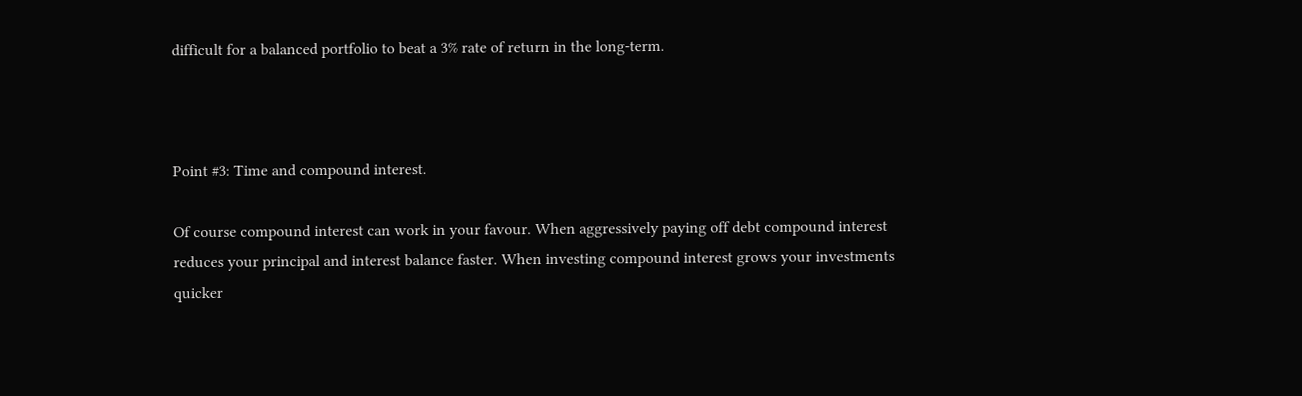difficult for a balanced portfolio to beat a 3% rate of return in the long-term.



Point #3: Time and compound interest.

Of course compound interest can work in your favour. When aggressively paying off debt compound interest reduces your principal and interest balance faster. When investing compound interest grows your investments quicker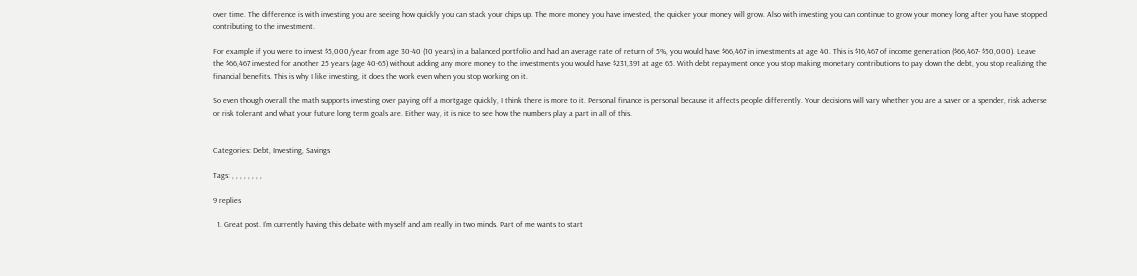over time. The difference is with investing you are seeing how quickly you can stack your chips up. The more money you have invested, the quicker your money will grow. Also with investing you can continue to grow your money long after you have stopped contributing to the investment.

For example if you were to invest $5,000/year from age 30-40 (10 years) in a balanced portfolio and had an average rate of return of 5%, you would have $66,467 in investments at age 40. This is $16,467 of income generation ($66,467- $50,000). Leave the $66,467 invested for another 25 years (age 40-65) without adding any more money to the investments you would have $231,391 at age 65. With debt repayment once you stop making monetary contributions to pay down the debt, you stop realizing the financial benefits. This is why I like investing, it does the work even when you stop working on it.

So even though overall the math supports investing over paying off a mortgage quickly, I think there is more to it. Personal finance is personal because it affects people differently. Your decisions will vary whether you are a saver or a spender, risk adverse or risk tolerant and what your future long term goals are. Either way, it is nice to see how the numbers play a part in all of this.


Categories: Debt, Investing, Savings

Tags: , , , , , , , ,

9 replies

  1. Great post. I’m currently having this debate with myself and am really in two minds. Part of me wants to start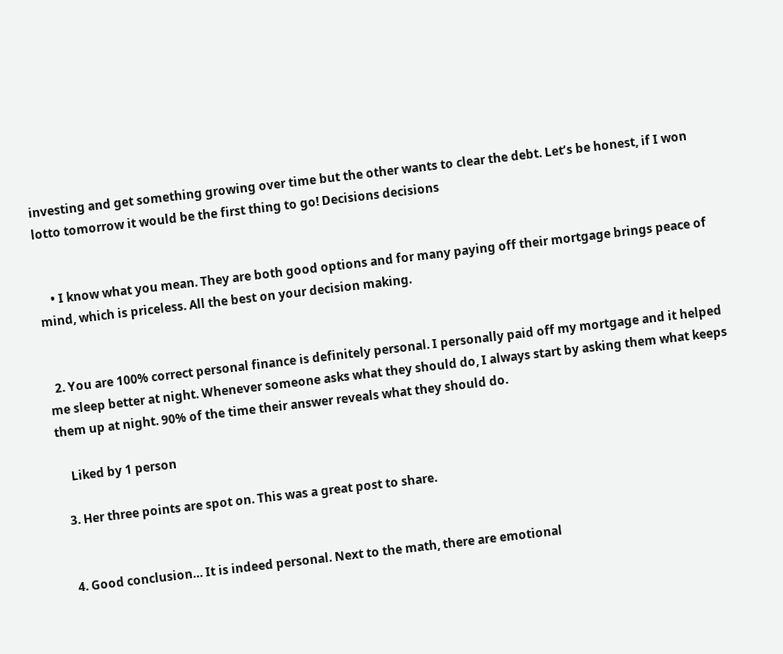investing and get something growing over time but the other wants to clear the debt. Let’s be honest, if I won lotto tomorrow it would be the first thing to go! Decisions decisions


    • I know what you mean. They are both good options and for many paying off their mortgage brings peace of mind, which is priceless. All the best on your decision making.


  2. You are 100% correct personal finance is definitely personal. I personally paid off my mortgage and it helped me sleep better at night. Whenever someone asks what they should do, I always start by asking them what keeps them up at night. 90% of the time their answer reveals what they should do.

    Liked by 1 person

  3. Her three points are spot on. This was a great post to share.


  4. Good conclusion… It is indeed personal. Next to the math, there are emotional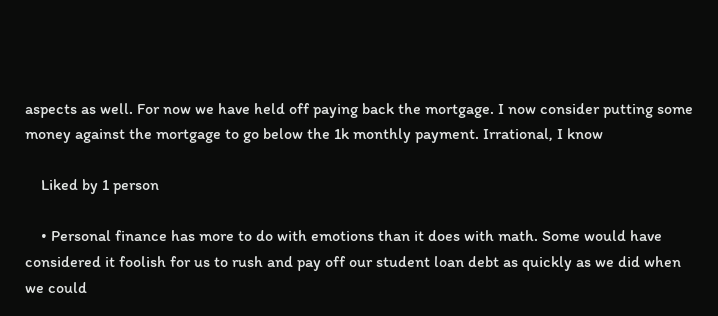aspects as well. For now we have held off paying back the mortgage. I now consider putting some money against the mortgage to go below the 1k monthly payment. Irrational, I know

    Liked by 1 person

    • Personal finance has more to do with emotions than it does with math. Some would have considered it foolish for us to rush and pay off our student loan debt as quickly as we did when we could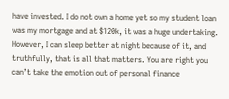have invested. I do not own a home yet so my student loan was my mortgage and at $120k, it was a huge undertaking. However, I can sleep better at night because of it, and truthfully, that is all that matters. You are right you can’t take the emotion out of personal finance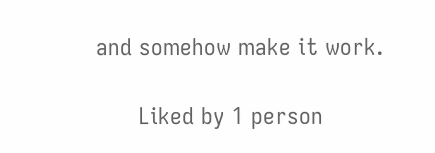and somehow make it work.

      Liked by 1 person